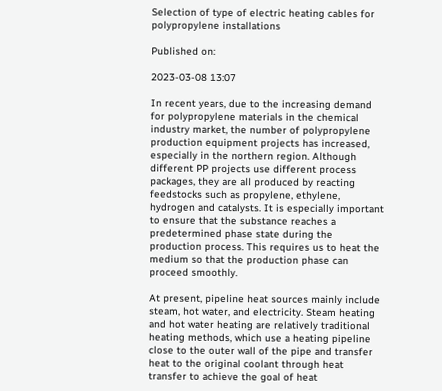Selection of type of electric heating cables for polypropylene installations

Published on:

2023-03-08 13:07

In recent years, due to the increasing demand for polypropylene materials in the chemical industry market, the number of polypropylene production equipment projects has increased, especially in the northern region. Although different PP projects use different process packages, they are all produced by reacting feedstocks such as propylene, ethylene, hydrogen and catalysts. It is especially important to ensure that the substance reaches a predetermined phase state during the production process. This requires us to heat the medium so that the production phase can proceed smoothly.

At present, pipeline heat sources mainly include steam, hot water, and electricity. Steam heating and hot water heating are relatively traditional heating methods, which use a heating pipeline close to the outer wall of the pipe and transfer heat to the original coolant through heat transfer to achieve the goal of heat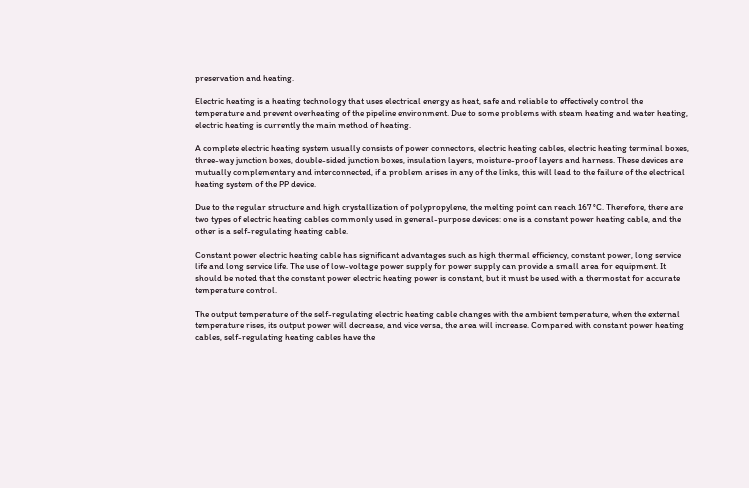preservation and heating.

Electric heating is a heating technology that uses electrical energy as heat, safe and reliable to effectively control the temperature and prevent overheating of the pipeline environment. Due to some problems with steam heating and water heating, electric heating is currently the main method of heating.

A complete electric heating system usually consists of power connectors, electric heating cables, electric heating terminal boxes, three-way junction boxes, double-sided junction boxes, insulation layers, moisture-proof layers and harness. These devices are mutually complementary and interconnected, if a problem arises in any of the links, this will lead to the failure of the electrical heating system of the PP device.

Due to the regular structure and high crystallization of polypropylene, the melting point can reach 167 °C. Therefore, there are two types of electric heating cables commonly used in general-purpose devices: one is a constant power heating cable, and the other is a self-regulating heating cable.

Constant power electric heating cable has significant advantages such as high thermal efficiency, constant power, long service life and long service life. The use of low-voltage power supply for power supply can provide a small area for equipment. It should be noted that the constant power electric heating power is constant, but it must be used with a thermostat for accurate temperature control.

The output temperature of the self-regulating electric heating cable changes with the ambient temperature, when the external temperature rises, its output power will decrease, and vice versa, the area will increase. Compared with constant power heating cables, self-regulating heating cables have the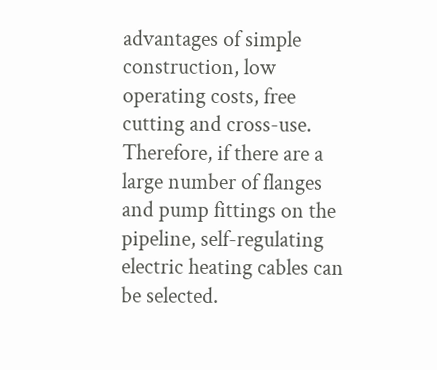advantages of simple construction, low operating costs, free cutting and cross-use. Therefore, if there are a large number of flanges and pump fittings on the pipeline, self-regulating electric heating cables can be selected.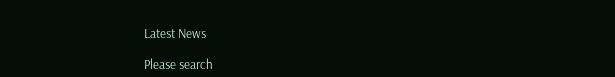Latest News

Please search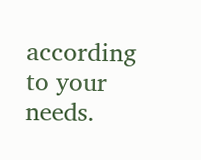according to your needs.